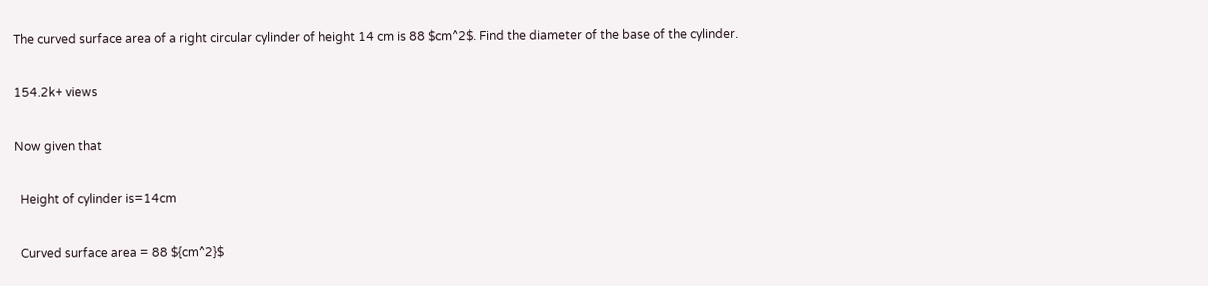The curved surface area of a right circular cylinder of height 14 cm is 88 $cm^2$. Find the diameter of the base of the cylinder.

154.2k+ views

Now given that

  Height of cylinder is=14cm

  Curved surface area = 88 ${cm^2}$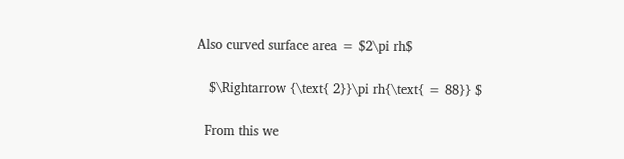Also curved surface area = $2\pi rh$

   $\Rightarrow {\text{ 2}}\pi rh{\text{ = 88}} $

  From this we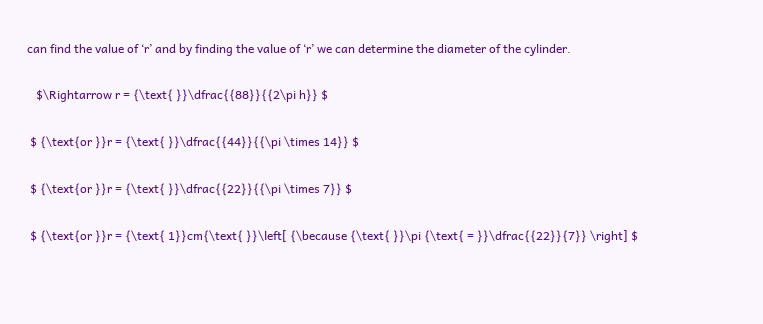can find the value of ‘r’ and by finding the value of ‘r’ we can determine the diameter of the cylinder.

   $\Rightarrow r = {\text{ }}\dfrac{{88}}{{2\pi h}} $

 $ {\text{or }}r = {\text{ }}\dfrac{{44}}{{\pi \times 14}} $

 $ {\text{or }}r = {\text{ }}\dfrac{{22}}{{\pi \times 7}} $

 $ {\text{or }}r = {\text{ 1}}cm{\text{ }}\left[ {\because {\text{ }}\pi {\text{ = }}\dfrac{{22}}{7}} \right] $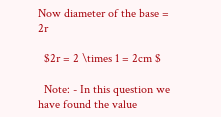Now diameter of the base = 2r

  $2r = 2 \times 1 = 2cm $

  Note: - In this question we have found the value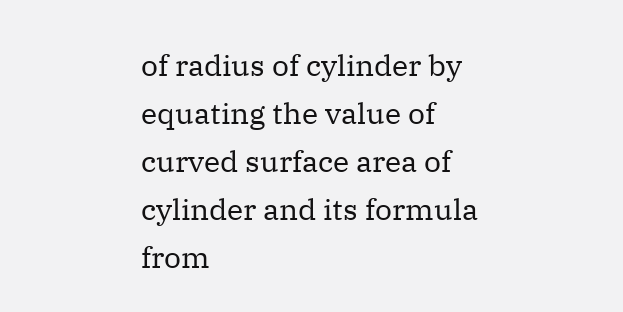of radius of cylinder by equating the value of curved surface area of cylinder and its formula from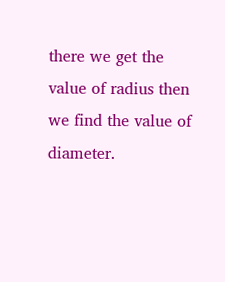there we get the value of radius then we find the value of diameter.